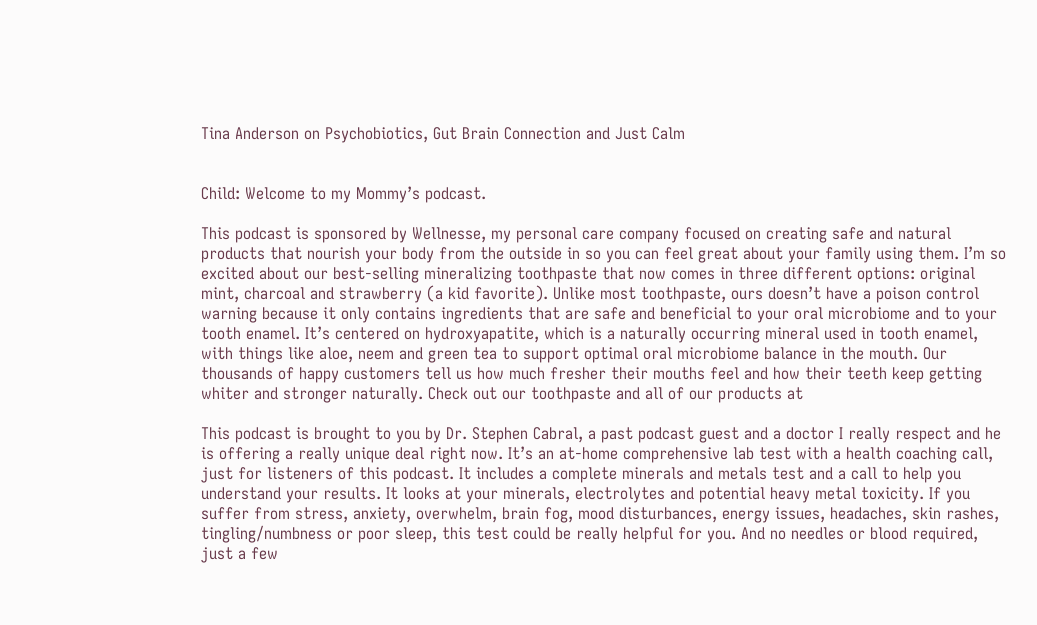Tina Anderson on Psychobiotics, Gut Brain Connection and Just Calm


Child: Welcome to my Mommy’s podcast.

This podcast is sponsored by Wellnesse, my personal care company focused on creating safe and natural products that nourish your body from the outside in so you can feel great about your family using them. I’m so excited about our best-selling mineralizing toothpaste that now comes in three different options: original mint, charcoal and strawberry (a kid favorite). Unlike most toothpaste, ours doesn’t have a poison control warning because it only contains ingredients that are safe and beneficial to your oral microbiome and to your tooth enamel. It’s centered on hydroxyapatite, which is a naturally occurring mineral used in tooth enamel, with things like aloe, neem and green tea to support optimal oral microbiome balance in the mouth. Our thousands of happy customers tell us how much fresher their mouths feel and how their teeth keep getting whiter and stronger naturally. Check out our toothpaste and all of our products at

This podcast is brought to you by Dr. Stephen Cabral, a past podcast guest and a doctor I really respect and he is offering a really unique deal right now. It’s an at-home comprehensive lab test with a health coaching call, just for listeners of this podcast. It includes a complete minerals and metals test and a call to help you understand your results. It looks at your minerals, electrolytes and potential heavy metal toxicity. If you suffer from stress, anxiety, overwhelm, brain fog, mood disturbances, energy issues, headaches, skin rashes, tingling/numbness or poor sleep, this test could be really helpful for you. And no needles or blood required, just a few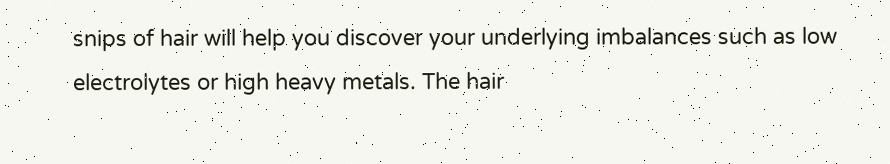snips of hair will help you discover your underlying imbalances such as low electrolytes or high heavy metals. The hair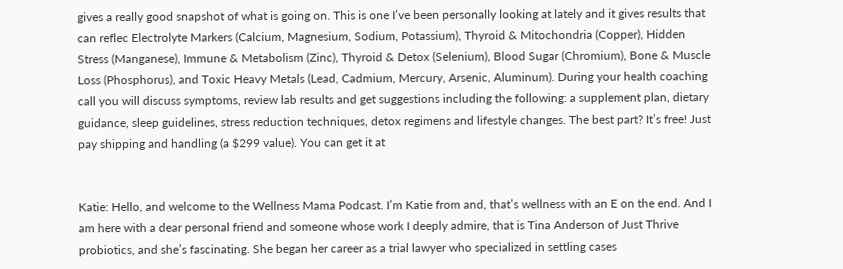gives a really good snapshot of what is going on. This is one I’ve been personally looking at lately and it gives results that can reflec Electrolyte Markers (Calcium, Magnesium, Sodium, Potassium), Thyroid & Mitochondria (Copper), Hidden Stress (Manganese), Immune & Metabolism (Zinc), Thyroid & Detox (Selenium), Blood Sugar (Chromium), Bone & Muscle Loss (Phosphorus), and Toxic Heavy Metals (Lead, Cadmium, Mercury, Arsenic, Aluminum). During your health coaching call you will discuss symptoms, review lab results and get suggestions including the following: a supplement plan, dietary guidance, sleep guidelines, stress reduction techniques, detox regimens and lifestyle changes. The best part? It’s free! Just pay shipping and handling (a $299 value). You can get it at


Katie: Hello, and welcome to the Wellness Mama Podcast. I’m Katie from and, that’s wellness with an E on the end. And I am here with a dear personal friend and someone whose work I deeply admire, that is Tina Anderson of Just Thrive probiotics, and she’s fascinating. She began her career as a trial lawyer who specialized in settling cases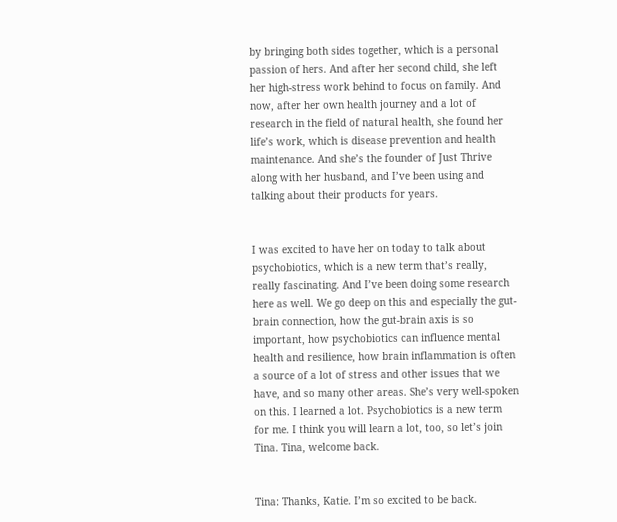by bringing both sides together, which is a personal passion of hers. And after her second child, she left her high-stress work behind to focus on family. And now, after her own health journey and a lot of research in the field of natural health, she found her life’s work, which is disease prevention and health maintenance. And she’s the founder of Just Thrive along with her husband, and I’ve been using and talking about their products for years.


I was excited to have her on today to talk about psychobiotics, which is a new term that’s really, really fascinating. And I’ve been doing some research here as well. We go deep on this and especially the gut-brain connection, how the gut-brain axis is so important, how psychobiotics can influence mental health and resilience, how brain inflammation is often a source of a lot of stress and other issues that we have, and so many other areas. She’s very well-spoken on this. I learned a lot. Psychobiotics is a new term for me. I think you will learn a lot, too, so let’s join Tina. Tina, welcome back.


Tina: Thanks, Katie. I’m so excited to be back.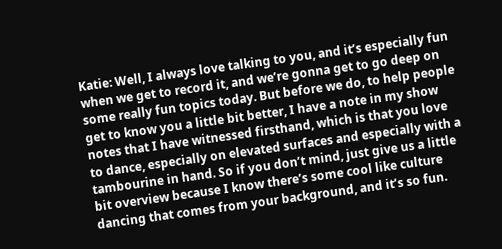Katie: Well, I always love talking to you, and it’s especially fun when we get to record it, and we’re gonna get to go deep on some really fun topics today. But before we do, to help people get to know you a little bit better, I have a note in my show notes that I have witnessed firsthand, which is that you love to dance, especially on elevated surfaces and especially with a tambourine in hand. So if you don’t mind, just give us a little bit overview because I know there’s some cool like culture dancing that comes from your background, and it’s so fun.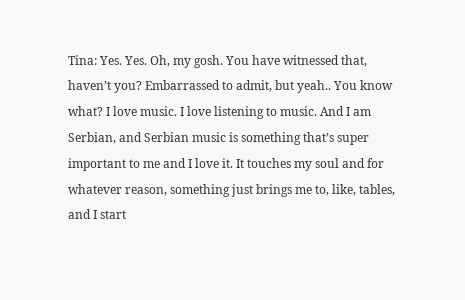Tina: Yes. Yes. Oh, my gosh. You have witnessed that, haven’t you? Embarrassed to admit, but yeah.. You know what? I love music. I love listening to music. And I am Serbian, and Serbian music is something that’s super important to me and I love it. It touches my soul and for whatever reason, something just brings me to, like, tables, and I start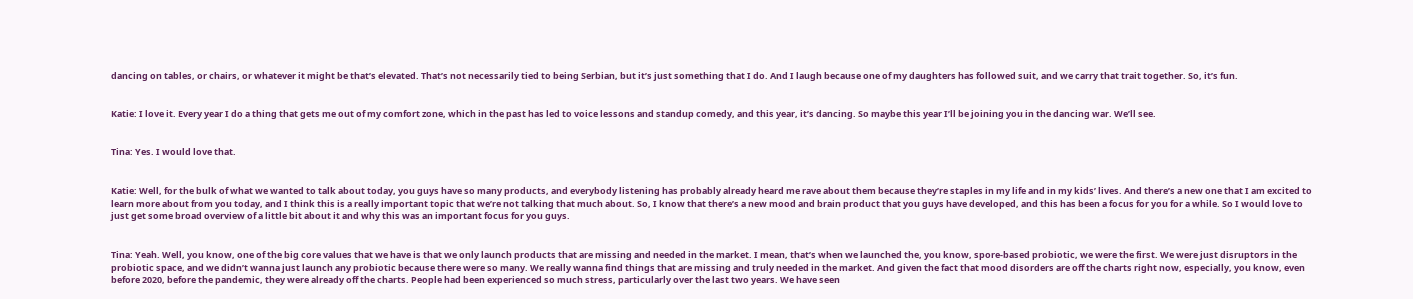dancing on tables, or chairs, or whatever it might be that’s elevated. That’s not necessarily tied to being Serbian, but it’s just something that I do. And I laugh because one of my daughters has followed suit, and we carry that trait together. So, it’s fun.


Katie: I love it. Every year I do a thing that gets me out of my comfort zone, which in the past has led to voice lessons and standup comedy, and this year, it’s dancing. So maybe this year I’ll be joining you in the dancing war. We’ll see.


Tina: Yes. I would love that.


Katie: Well, for the bulk of what we wanted to talk about today, you guys have so many products, and everybody listening has probably already heard me rave about them because they’re staples in my life and in my kids’ lives. And there’s a new one that I am excited to learn more about from you today, and I think this is a really important topic that we’re not talking that much about. So, I know that there’s a new mood and brain product that you guys have developed, and this has been a focus for you for a while. So I would love to just get some broad overview of a little bit about it and why this was an important focus for you guys.


Tina: Yeah. Well, you know, one of the big core values that we have is that we only launch products that are missing and needed in the market. I mean, that’s when we launched the, you know, spore-based probiotic, we were the first. We were just disruptors in the probiotic space, and we didn’t wanna just launch any probiotic because there were so many. We really wanna find things that are missing and truly needed in the market. And given the fact that mood disorders are off the charts right now, especially, you know, even before 2020, before the pandemic, they were already off the charts. People had been experienced so much stress, particularly over the last two years. We have seen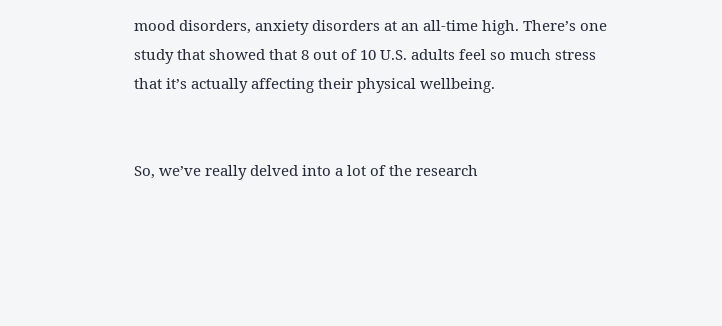mood disorders, anxiety disorders at an all-time high. There’s one study that showed that 8 out of 10 U.S. adults feel so much stress that it’s actually affecting their physical wellbeing.


So, we’ve really delved into a lot of the research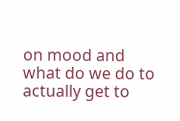on mood and what do we do to actually get to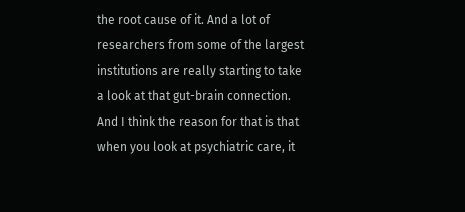the root cause of it. And a lot of researchers from some of the largest institutions are really starting to take a look at that gut-brain connection. And I think the reason for that is that when you look at psychiatric care, it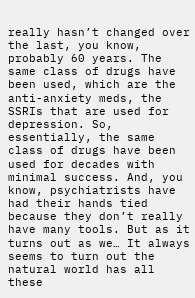really hasn’t changed over the last, you know, probably 60 years. The same class of drugs have been used, which are the anti-anxiety meds, the SSRIs that are used for depression. So, essentially, the same class of drugs have been used for decades with minimal success. And, you know, psychiatrists have had their hands tied because they don’t really have many tools. But as it turns out as we… It always seems to turn out the natural world has all these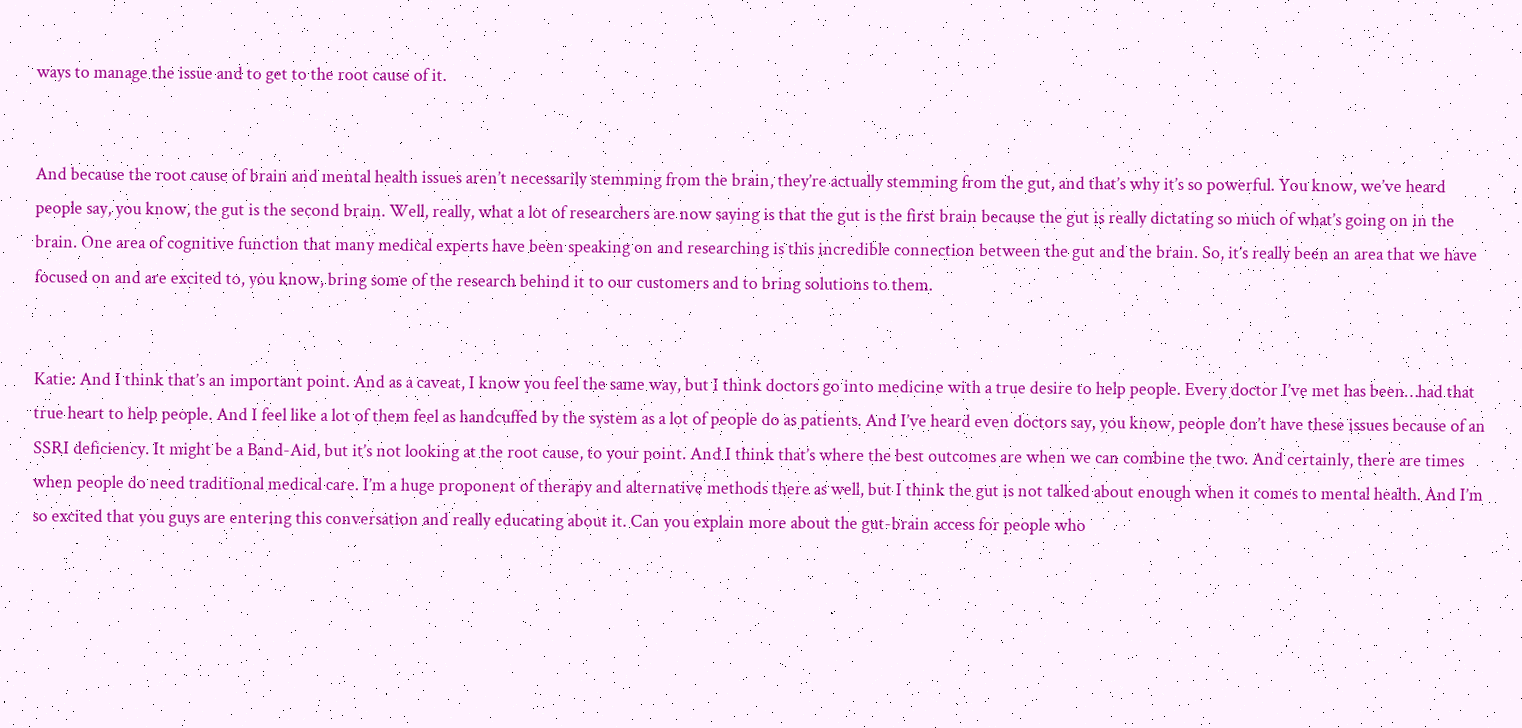ways to manage the issue and to get to the root cause of it.


And because the root cause of brain and mental health issues aren’t necessarily stemming from the brain, they’re actually stemming from the gut, and that’s why it’s so powerful. You know, we’ve heard people say, you know, the gut is the second brain. Well, really, what a lot of researchers are now saying is that the gut is the first brain because the gut is really dictating so much of what’s going on in the brain. One area of cognitive function that many medical experts have been speaking on and researching is this incredible connection between the gut and the brain. So, it’s really been an area that we have focused on and are excited to, you know, bring some of the research behind it to our customers and to bring solutions to them.


Katie: And I think that’s an important point. And as a caveat, I know you feel the same way, but I think doctors go into medicine with a true desire to help people. Every doctor I’ve met has been…had that true heart to help people. And I feel like a lot of them feel as handcuffed by the system as a lot of people do as patients. And I’ve heard even doctors say, you know, people don’t have these issues because of an SSRI deficiency. It might be a Band-Aid, but it’s not looking at the root cause, to your point. And I think that’s where the best outcomes are when we can combine the two. And certainly, there are times when people do need traditional medical care. I’m a huge proponent of therapy and alternative methods there as well, but I think the gut is not talked about enough when it comes to mental health. And I’m so excited that you guys are entering this conversation and really educating about it. Can you explain more about the gut-brain access for people who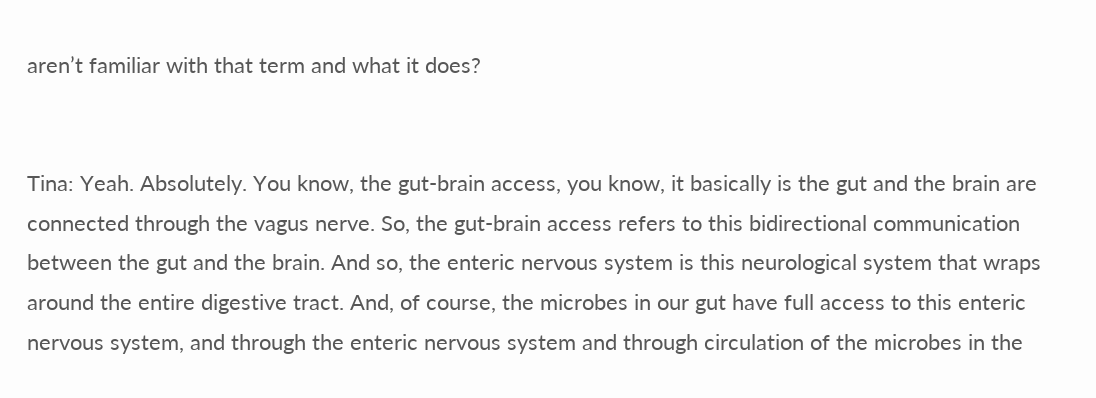aren’t familiar with that term and what it does?


Tina: Yeah. Absolutely. You know, the gut-brain access, you know, it basically is the gut and the brain are connected through the vagus nerve. So, the gut-brain access refers to this bidirectional communication between the gut and the brain. And so, the enteric nervous system is this neurological system that wraps around the entire digestive tract. And, of course, the microbes in our gut have full access to this enteric nervous system, and through the enteric nervous system and through circulation of the microbes in the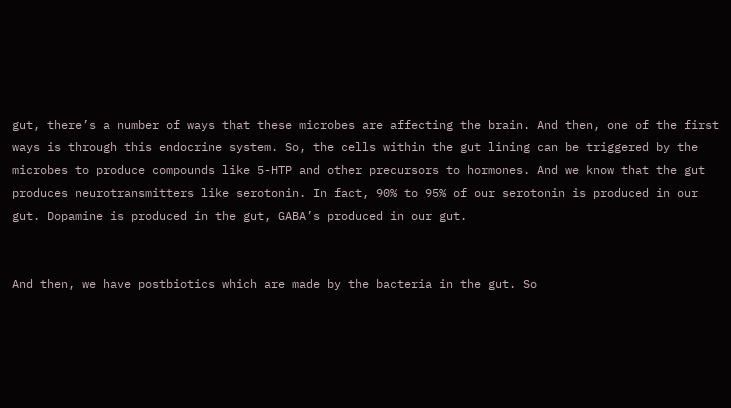gut, there’s a number of ways that these microbes are affecting the brain. And then, one of the first ways is through this endocrine system. So, the cells within the gut lining can be triggered by the microbes to produce compounds like 5-HTP and other precursors to hormones. And we know that the gut produces neurotransmitters like serotonin. In fact, 90% to 95% of our serotonin is produced in our gut. Dopamine is produced in the gut, GABA’s produced in our gut.


And then, we have postbiotics which are made by the bacteria in the gut. So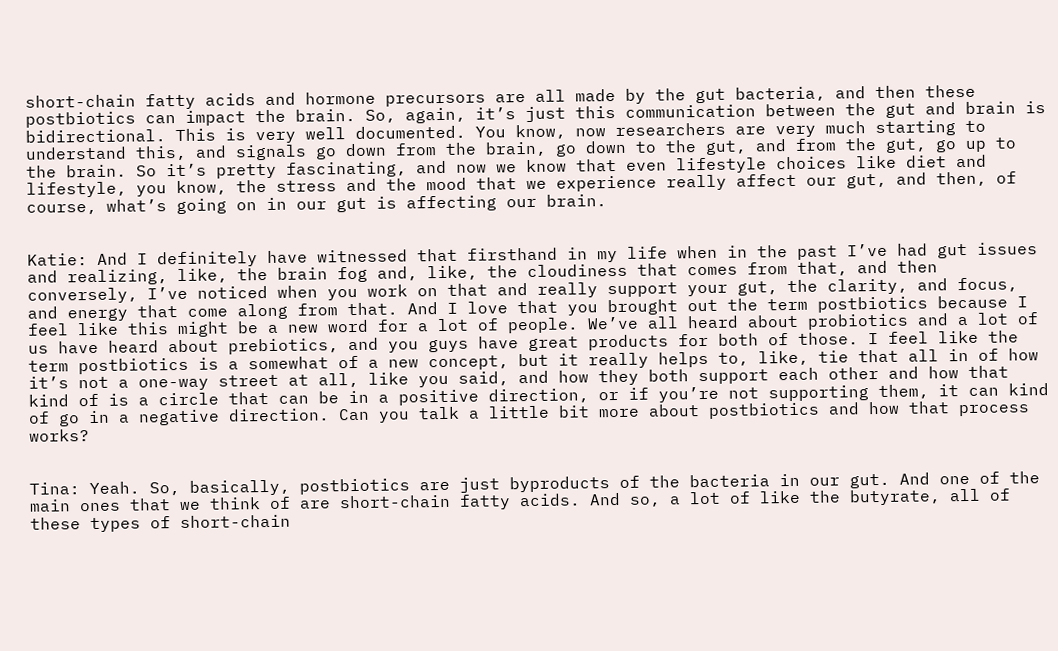short-chain fatty acids and hormone precursors are all made by the gut bacteria, and then these postbiotics can impact the brain. So, again, it’s just this communication between the gut and brain is bidirectional. This is very well documented. You know, now researchers are very much starting to understand this, and signals go down from the brain, go down to the gut, and from the gut, go up to the brain. So it’s pretty fascinating, and now we know that even lifestyle choices like diet and lifestyle, you know, the stress and the mood that we experience really affect our gut, and then, of course, what’s going on in our gut is affecting our brain.


Katie: And I definitely have witnessed that firsthand in my life when in the past I’ve had gut issues and realizing, like, the brain fog and, like, the cloudiness that comes from that, and then conversely, I’ve noticed when you work on that and really support your gut, the clarity, and focus, and energy that come along from that. And I love that you brought out the term postbiotics because I feel like this might be a new word for a lot of people. We’ve all heard about probiotics and a lot of us have heard about prebiotics, and you guys have great products for both of those. I feel like the term postbiotics is a somewhat of a new concept, but it really helps to, like, tie that all in of how it’s not a one-way street at all, like you said, and how they both support each other and how that kind of is a circle that can be in a positive direction, or if you’re not supporting them, it can kind of go in a negative direction. Can you talk a little bit more about postbiotics and how that process works?


Tina: Yeah. So, basically, postbiotics are just byproducts of the bacteria in our gut. And one of the main ones that we think of are short-chain fatty acids. And so, a lot of like the butyrate, all of these types of short-chain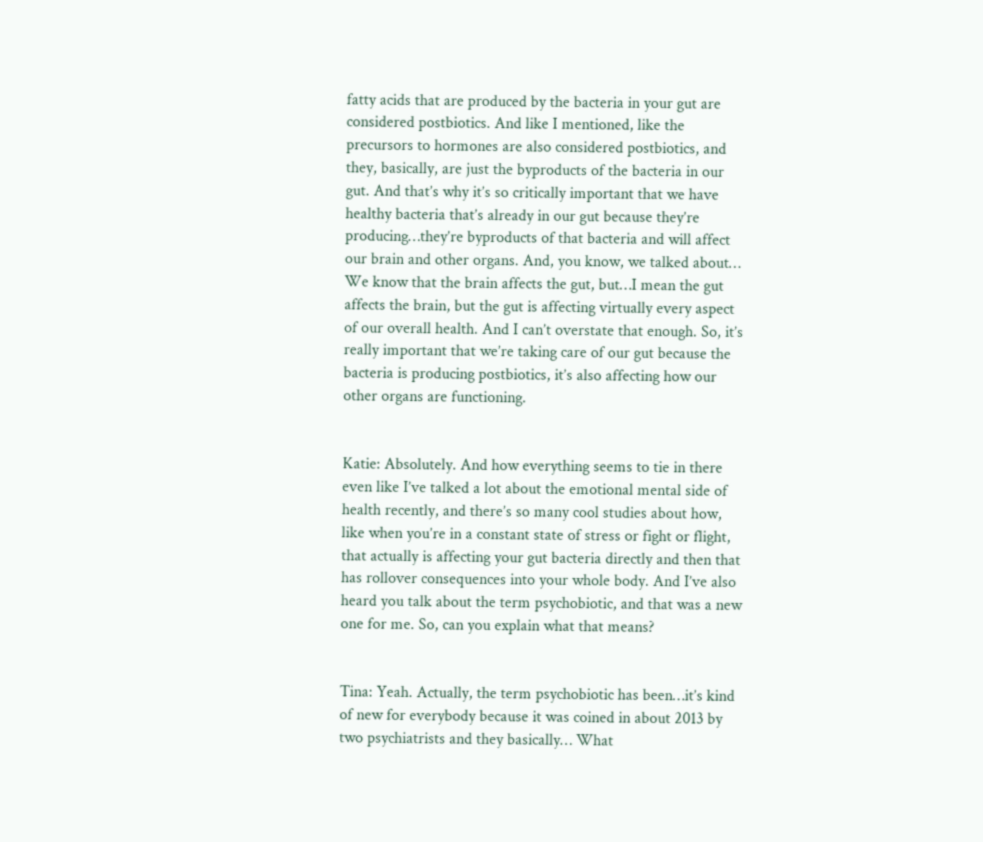fatty acids that are produced by the bacteria in your gut are considered postbiotics. And like I mentioned, like the precursors to hormones are also considered postbiotics, and they, basically, are just the byproducts of the bacteria in our gut. And that’s why it’s so critically important that we have healthy bacteria that’s already in our gut because they’re producing…they’re byproducts of that bacteria and will affect our brain and other organs. And, you know, we talked about… We know that the brain affects the gut, but…I mean the gut affects the brain, but the gut is affecting virtually every aspect of our overall health. And I can’t overstate that enough. So, it’s really important that we’re taking care of our gut because the bacteria is producing postbiotics, it’s also affecting how our other organs are functioning.


Katie: Absolutely. And how everything seems to tie in there even like I’ve talked a lot about the emotional mental side of health recently, and there’s so many cool studies about how, like when you’re in a constant state of stress or fight or flight, that actually is affecting your gut bacteria directly and then that has rollover consequences into your whole body. And I’ve also heard you talk about the term psychobiotic, and that was a new one for me. So, can you explain what that means?


Tina: Yeah. Actually, the term psychobiotic has been…it’s kind of new for everybody because it was coined in about 2013 by two psychiatrists and they basically… What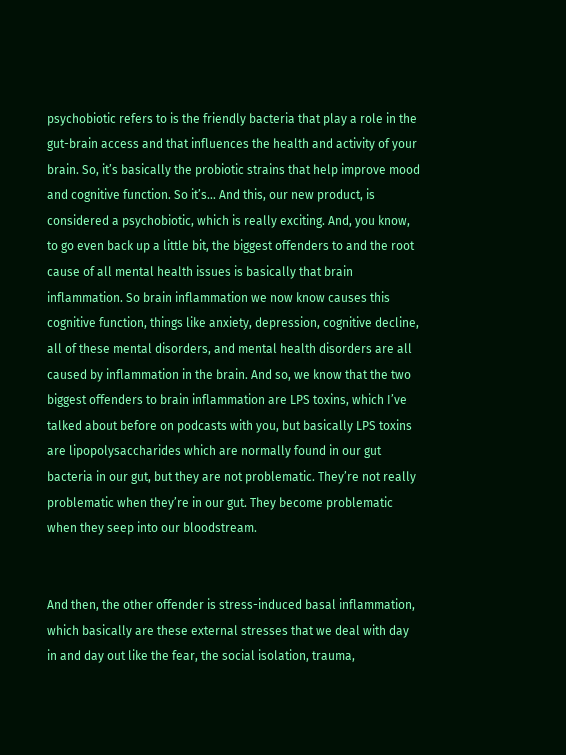psychobiotic refers to is the friendly bacteria that play a role in the gut-brain access and that influences the health and activity of your brain. So, it’s basically the probiotic strains that help improve mood and cognitive function. So it’s… And this, our new product, is considered a psychobiotic, which is really exciting. And, you know, to go even back up a little bit, the biggest offenders to and the root cause of all mental health issues is basically that brain inflammation. So brain inflammation we now know causes this cognitive function, things like anxiety, depression, cognitive decline, all of these mental disorders, and mental health disorders are all caused by inflammation in the brain. And so, we know that the two biggest offenders to brain inflammation are LPS toxins, which I’ve talked about before on podcasts with you, but basically LPS toxins are lipopolysaccharides which are normally found in our gut bacteria in our gut, but they are not problematic. They’re not really problematic when they’re in our gut. They become problematic when they seep into our bloodstream.


And then, the other offender is stress-induced basal inflammation, which basically are these external stresses that we deal with day in and day out like the fear, the social isolation, trauma,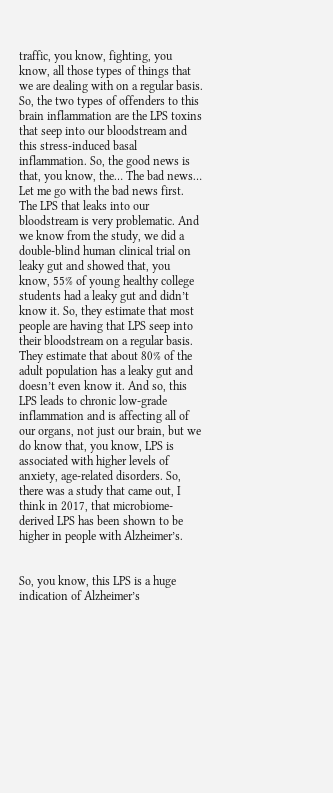traffic, you know, fighting, you know, all those types of things that we are dealing with on a regular basis. So, the two types of offenders to this brain inflammation are the LPS toxins that seep into our bloodstream and this stress-induced basal inflammation. So, the good news is that, you know, the… The bad news… Let me go with the bad news first. The LPS that leaks into our bloodstream is very problematic. And we know from the study, we did a double-blind human clinical trial on leaky gut and showed that, you know, 55% of young healthy college students had a leaky gut and didn’t know it. So, they estimate that most people are having that LPS seep into their bloodstream on a regular basis. They estimate that about 80% of the adult population has a leaky gut and doesn’t even know it. And so, this LPS leads to chronic low-grade inflammation and is affecting all of our organs, not just our brain, but we do know that, you know, LPS is associated with higher levels of anxiety, age-related disorders. So, there was a study that came out, I think in 2017, that microbiome-derived LPS has been shown to be higher in people with Alzheimer’s.


So, you know, this LPS is a huge indication of Alzheimer’s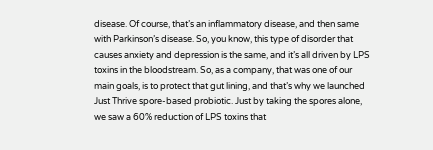disease. Of course, that’s an inflammatory disease, and then same with Parkinson’s disease. So, you know, this type of disorder that causes anxiety and depression is the same, and it’s all driven by LPS toxins in the bloodstream. So, as a company, that was one of our main goals, is to protect that gut lining, and that’s why we launched Just Thrive spore-based probiotic. Just by taking the spores alone, we saw a 60% reduction of LPS toxins that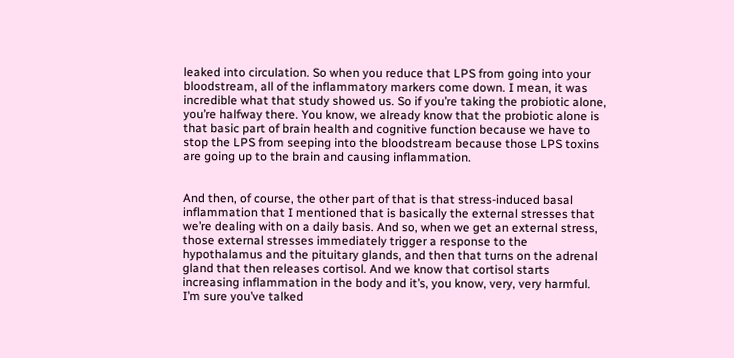leaked into circulation. So when you reduce that LPS from going into your bloodstream, all of the inflammatory markers come down. I mean, it was incredible what that study showed us. So if you’re taking the probiotic alone, you’re halfway there. You know, we already know that the probiotic alone is that basic part of brain health and cognitive function because we have to stop the LPS from seeping into the bloodstream because those LPS toxins are going up to the brain and causing inflammation.


And then, of course, the other part of that is that stress-induced basal inflammation that I mentioned that is basically the external stresses that we’re dealing with on a daily basis. And so, when we get an external stress, those external stresses immediately trigger a response to the hypothalamus and the pituitary glands, and then that turns on the adrenal gland that then releases cortisol. And we know that cortisol starts increasing inflammation in the body and it’s, you know, very, very harmful. I’m sure you’ve talked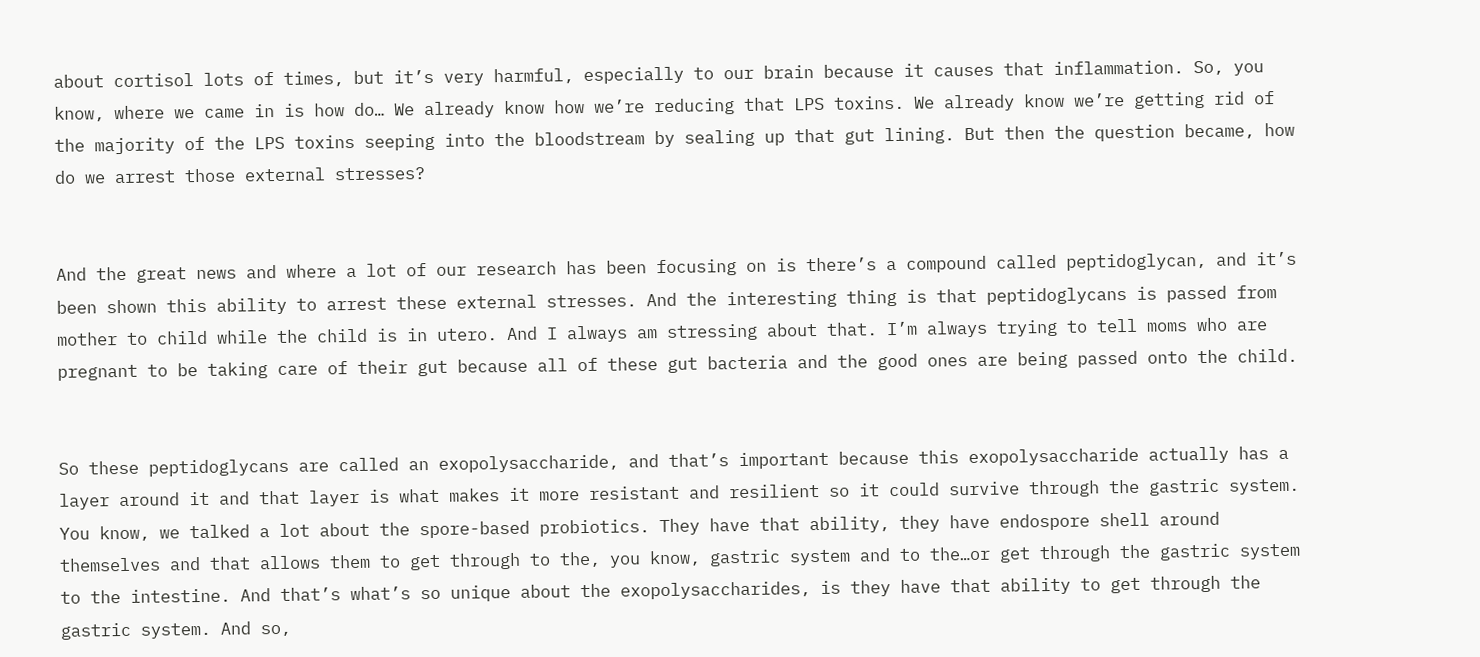about cortisol lots of times, but it’s very harmful, especially to our brain because it causes that inflammation. So, you know, where we came in is how do… We already know how we’re reducing that LPS toxins. We already know we’re getting rid of the majority of the LPS toxins seeping into the bloodstream by sealing up that gut lining. But then the question became, how do we arrest those external stresses?


And the great news and where a lot of our research has been focusing on is there’s a compound called peptidoglycan, and it’s been shown this ability to arrest these external stresses. And the interesting thing is that peptidoglycans is passed from mother to child while the child is in utero. And I always am stressing about that. I’m always trying to tell moms who are pregnant to be taking care of their gut because all of these gut bacteria and the good ones are being passed onto the child.


So these peptidoglycans are called an exopolysaccharide, and that’s important because this exopolysaccharide actually has a layer around it and that layer is what makes it more resistant and resilient so it could survive through the gastric system. You know, we talked a lot about the spore-based probiotics. They have that ability, they have endospore shell around themselves and that allows them to get through to the, you know, gastric system and to the…or get through the gastric system to the intestine. And that’s what’s so unique about the exopolysaccharides, is they have that ability to get through the gastric system. And so,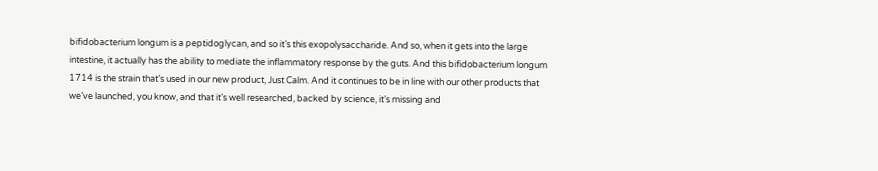bifidobacterium longum is a peptidoglycan, and so it’s this exopolysaccharide. And so, when it gets into the large intestine, it actually has the ability to mediate the inflammatory response by the guts. And this bifidobacterium longum 1714 is the strain that’s used in our new product, Just Calm. And it continues to be in line with our other products that we’ve launched, you know, and that it’s well researched, backed by science, it’s missing and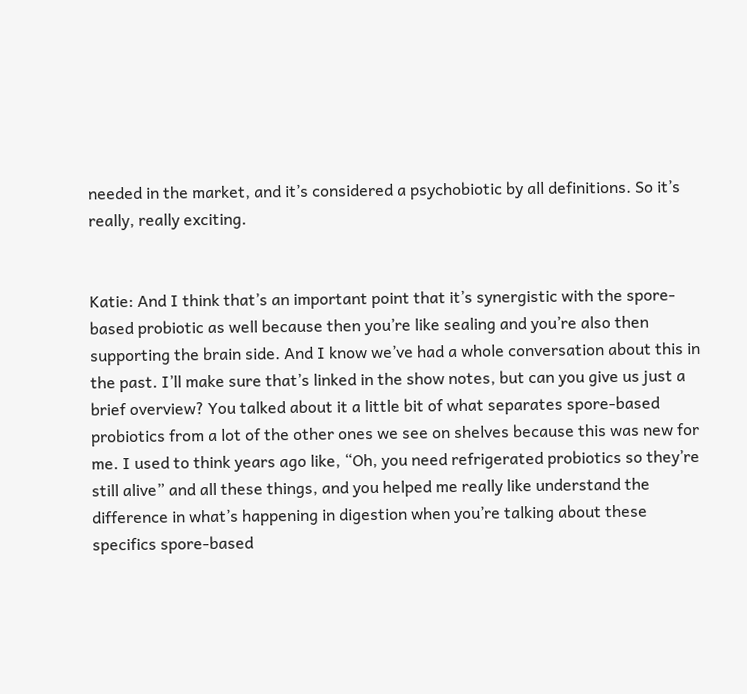needed in the market, and it’s considered a psychobiotic by all definitions. So it’s really, really exciting.


Katie: And I think that’s an important point that it’s synergistic with the spore-based probiotic as well because then you’re like sealing and you’re also then supporting the brain side. And I know we’ve had a whole conversation about this in the past. I’ll make sure that’s linked in the show notes, but can you give us just a brief overview? You talked about it a little bit of what separates spore-based probiotics from a lot of the other ones we see on shelves because this was new for me. I used to think years ago like, “Oh, you need refrigerated probiotics so they’re still alive” and all these things, and you helped me really like understand the difference in what’s happening in digestion when you’re talking about these specifics spore-based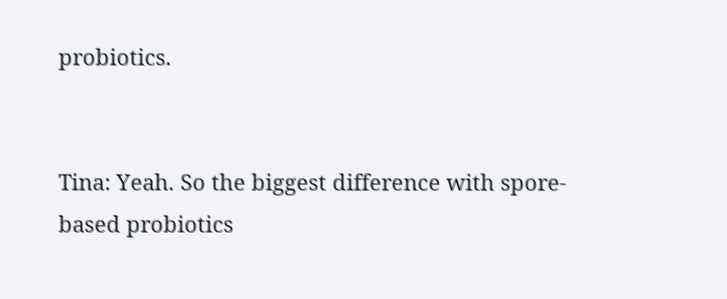probiotics.


Tina: Yeah. So the biggest difference with spore-based probiotics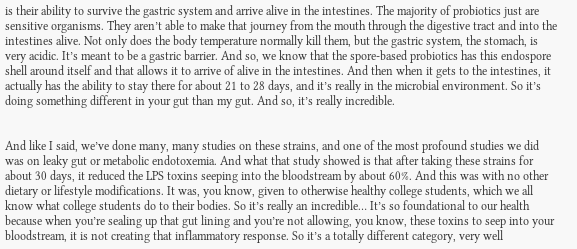is their ability to survive the gastric system and arrive alive in the intestines. The majority of probiotics just are sensitive organisms. They aren’t able to make that journey from the mouth through the digestive tract and into the intestines alive. Not only does the body temperature normally kill them, but the gastric system, the stomach, is very acidic. It’s meant to be a gastric barrier. And so, we know that the spore-based probiotics has this endospore shell around itself and that allows it to arrive of alive in the intestines. And then when it gets to the intestines, it actually has the ability to stay there for about 21 to 28 days, and it’s really in the microbial environment. So it’s doing something different in your gut than my gut. And so, it’s really incredible.


And like I said, we’ve done many, many studies on these strains, and one of the most profound studies we did was on leaky gut or metabolic endotoxemia. And what that study showed is that after taking these strains for about 30 days, it reduced the LPS toxins seeping into the bloodstream by about 60%. And this was with no other dietary or lifestyle modifications. It was, you know, given to otherwise healthy college students, which we all know what college students do to their bodies. So it’s really an incredible… It’s so foundational to our health because when you’re sealing up that gut lining and you’re not allowing, you know, these toxins to seep into your bloodstream, it is not creating that inflammatory response. So it’s a totally different category, very well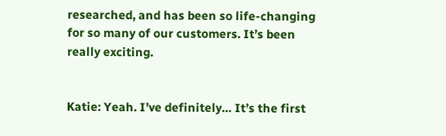researched, and has been so life-changing for so many of our customers. It’s been really exciting.


Katie: Yeah. I’ve definitely… It’s the first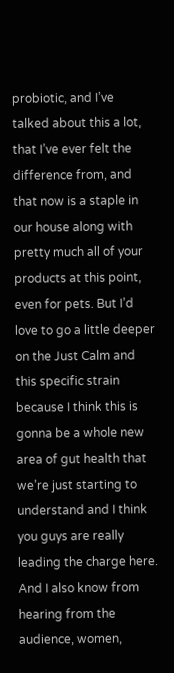probiotic, and I’ve talked about this a lot, that I’ve ever felt the difference from, and that now is a staple in our house along with pretty much all of your products at this point, even for pets. But I’d love to go a little deeper on the Just Calm and this specific strain because I think this is gonna be a whole new area of gut health that we’re just starting to understand and I think you guys are really leading the charge here. And I also know from hearing from the audience, women,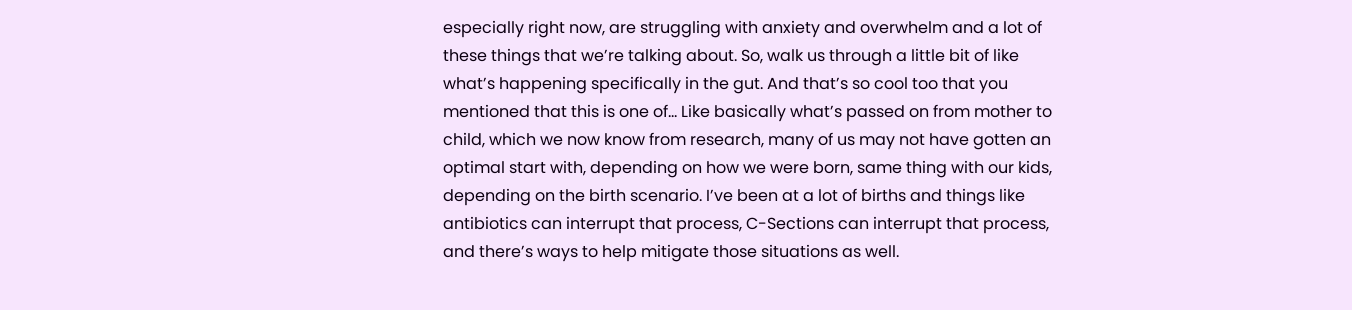especially right now, are struggling with anxiety and overwhelm and a lot of these things that we’re talking about. So, walk us through a little bit of like what’s happening specifically in the gut. And that’s so cool too that you mentioned that this is one of… Like basically what’s passed on from mother to child, which we now know from research, many of us may not have gotten an optimal start with, depending on how we were born, same thing with our kids, depending on the birth scenario. I’ve been at a lot of births and things like antibiotics can interrupt that process, C-Sections can interrupt that process, and there’s ways to help mitigate those situations as well.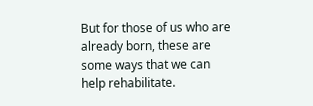But for those of us who are already born, these are some ways that we can help rehabilitate.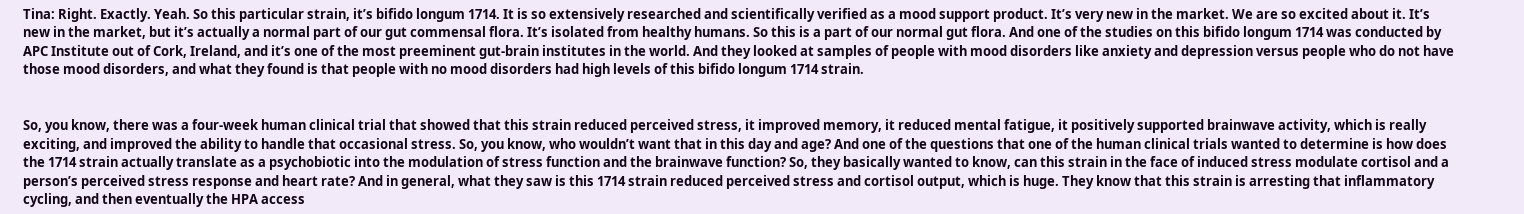Tina: Right. Exactly. Yeah. So this particular strain, it’s bifido longum 1714. It is so extensively researched and scientifically verified as a mood support product. It’s very new in the market. We are so excited about it. It’s new in the market, but it’s actually a normal part of our gut commensal flora. It’s isolated from healthy humans. So this is a part of our normal gut flora. And one of the studies on this bifido longum 1714 was conducted by APC Institute out of Cork, Ireland, and it’s one of the most preeminent gut-brain institutes in the world. And they looked at samples of people with mood disorders like anxiety and depression versus people who do not have those mood disorders, and what they found is that people with no mood disorders had high levels of this bifido longum 1714 strain.


So, you know, there was a four-week human clinical trial that showed that this strain reduced perceived stress, it improved memory, it reduced mental fatigue, it positively supported brainwave activity, which is really exciting, and improved the ability to handle that occasional stress. So, you know, who wouldn’t want that in this day and age? And one of the questions that one of the human clinical trials wanted to determine is how does the 1714 strain actually translate as a psychobiotic into the modulation of stress function and the brainwave function? So, they basically wanted to know, can this strain in the face of induced stress modulate cortisol and a person’s perceived stress response and heart rate? And in general, what they saw is this 1714 strain reduced perceived stress and cortisol output, which is huge. They know that this strain is arresting that inflammatory cycling, and then eventually the HPA access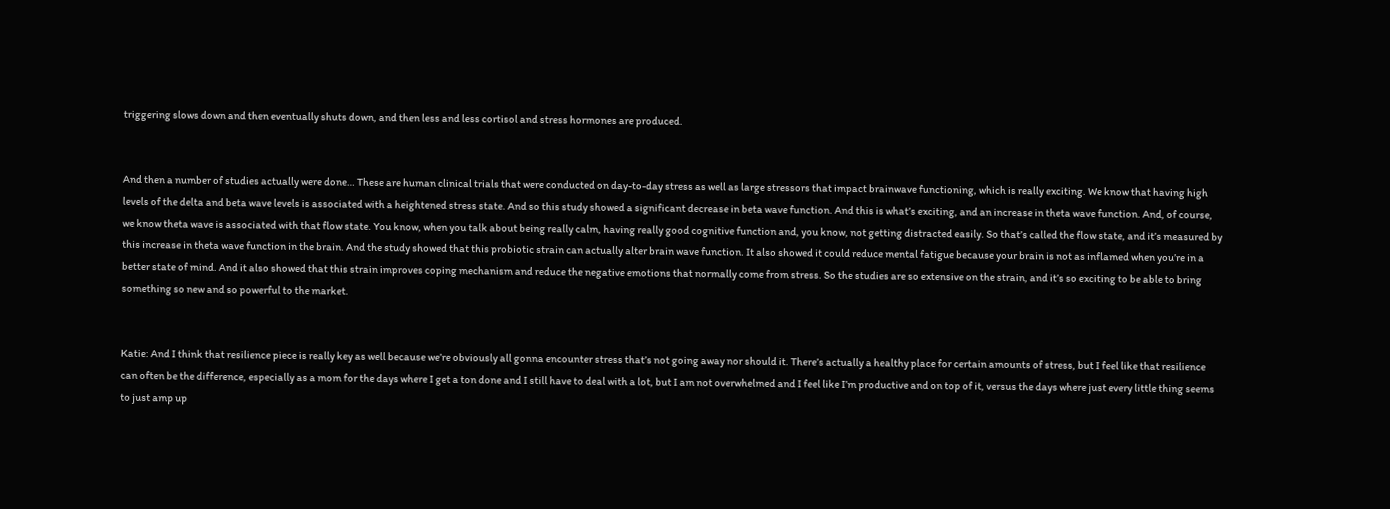triggering slows down and then eventually shuts down, and then less and less cortisol and stress hormones are produced.


And then a number of studies actually were done… These are human clinical trials that were conducted on day-to-day stress as well as large stressors that impact brainwave functioning, which is really exciting. We know that having high levels of the delta and beta wave levels is associated with a heightened stress state. And so this study showed a significant decrease in beta wave function. And this is what’s exciting, and an increase in theta wave function. And, of course, we know theta wave is associated with that flow state. You know, when you talk about being really calm, having really good cognitive function and, you know, not getting distracted easily. So that’s called the flow state, and it’s measured by this increase in theta wave function in the brain. And the study showed that this probiotic strain can actually alter brain wave function. It also showed it could reduce mental fatigue because your brain is not as inflamed when you’re in a better state of mind. And it also showed that this strain improves coping mechanism and reduce the negative emotions that normally come from stress. So the studies are so extensive on the strain, and it’s so exciting to be able to bring something so new and so powerful to the market.


Katie: And I think that resilience piece is really key as well because we’re obviously all gonna encounter stress that’s not going away nor should it. There’s actually a healthy place for certain amounts of stress, but I feel like that resilience can often be the difference, especially as a mom for the days where I get a ton done and I still have to deal with a lot, but I am not overwhelmed and I feel like I’m productive and on top of it, versus the days where just every little thing seems to just amp up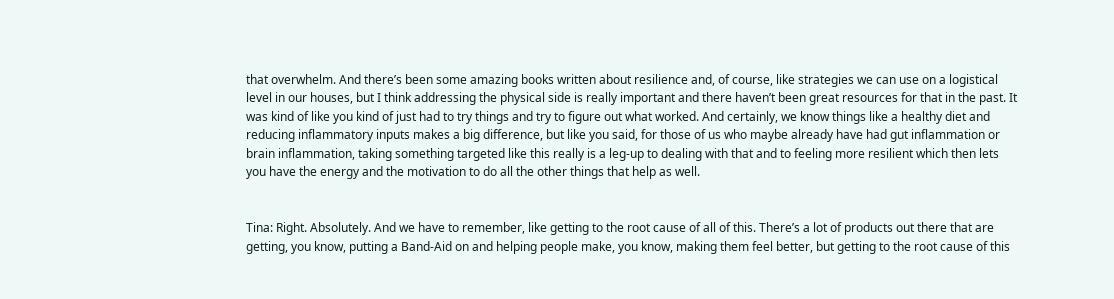that overwhelm. And there’s been some amazing books written about resilience and, of course, like strategies we can use on a logistical level in our houses, but I think addressing the physical side is really important and there haven’t been great resources for that in the past. It was kind of like you kind of just had to try things and try to figure out what worked. And certainly, we know things like a healthy diet and reducing inflammatory inputs makes a big difference, but like you said, for those of us who maybe already have had gut inflammation or brain inflammation, taking something targeted like this really is a leg-up to dealing with that and to feeling more resilient which then lets you have the energy and the motivation to do all the other things that help as well.


Tina: Right. Absolutely. And we have to remember, like getting to the root cause of all of this. There’s a lot of products out there that are getting, you know, putting a Band-Aid on and helping people make, you know, making them feel better, but getting to the root cause of this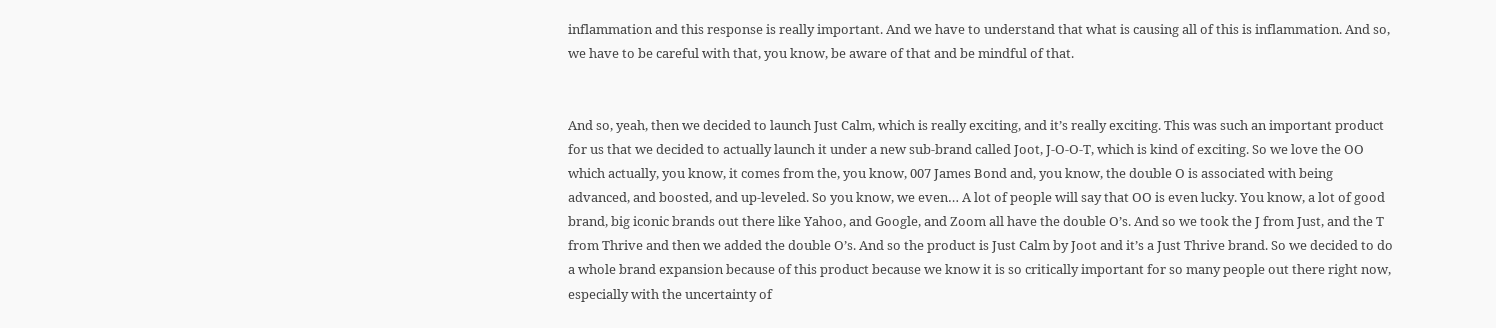inflammation and this response is really important. And we have to understand that what is causing all of this is inflammation. And so, we have to be careful with that, you know, be aware of that and be mindful of that.


And so, yeah, then we decided to launch Just Calm, which is really exciting, and it’s really exciting. This was such an important product for us that we decided to actually launch it under a new sub-brand called Joot, J-O-O-T, which is kind of exciting. So we love the OO which actually, you know, it comes from the, you know, 007 James Bond and, you know, the double O is associated with being advanced, and boosted, and up-leveled. So you know, we even… A lot of people will say that OO is even lucky. You know, a lot of good brand, big iconic brands out there like Yahoo, and Google, and Zoom all have the double O’s. And so we took the J from Just, and the T from Thrive and then we added the double O’s. And so the product is Just Calm by Joot and it’s a Just Thrive brand. So we decided to do a whole brand expansion because of this product because we know it is so critically important for so many people out there right now, especially with the uncertainty of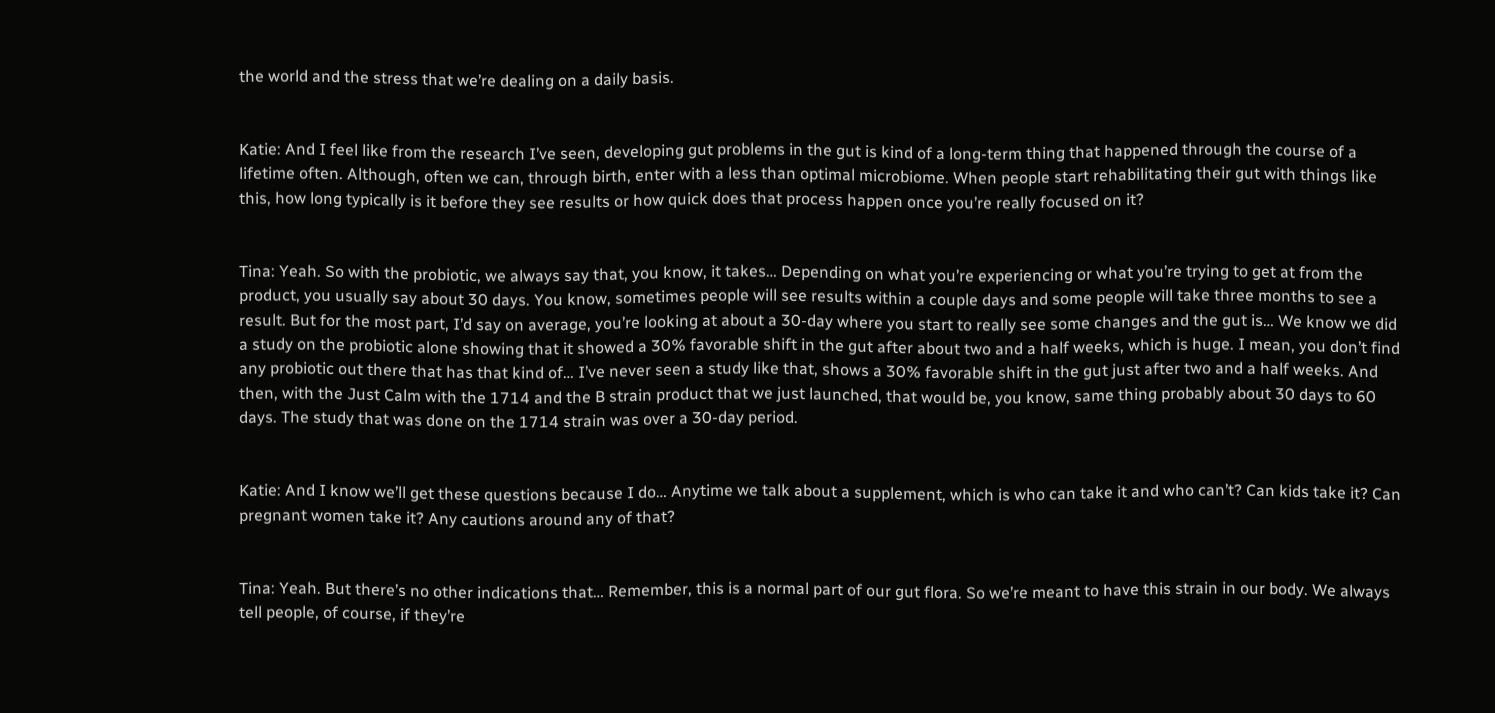the world and the stress that we’re dealing on a daily basis.


Katie: And I feel like from the research I’ve seen, developing gut problems in the gut is kind of a long-term thing that happened through the course of a lifetime often. Although, often we can, through birth, enter with a less than optimal microbiome. When people start rehabilitating their gut with things like this, how long typically is it before they see results or how quick does that process happen once you’re really focused on it?


Tina: Yeah. So with the probiotic, we always say that, you know, it takes… Depending on what you’re experiencing or what you’re trying to get at from the product, you usually say about 30 days. You know, sometimes people will see results within a couple days and some people will take three months to see a result. But for the most part, I’d say on average, you’re looking at about a 30-day where you start to really see some changes and the gut is… We know we did a study on the probiotic alone showing that it showed a 30% favorable shift in the gut after about two and a half weeks, which is huge. I mean, you don’t find any probiotic out there that has that kind of… I’ve never seen a study like that, shows a 30% favorable shift in the gut just after two and a half weeks. And then, with the Just Calm with the 1714 and the B strain product that we just launched, that would be, you know, same thing probably about 30 days to 60 days. The study that was done on the 1714 strain was over a 30-day period.


Katie: And I know we’ll get these questions because I do… Anytime we talk about a supplement, which is who can take it and who can’t? Can kids take it? Can pregnant women take it? Any cautions around any of that?


Tina: Yeah. But there’s no other indications that… Remember, this is a normal part of our gut flora. So we’re meant to have this strain in our body. We always tell people, of course, if they’re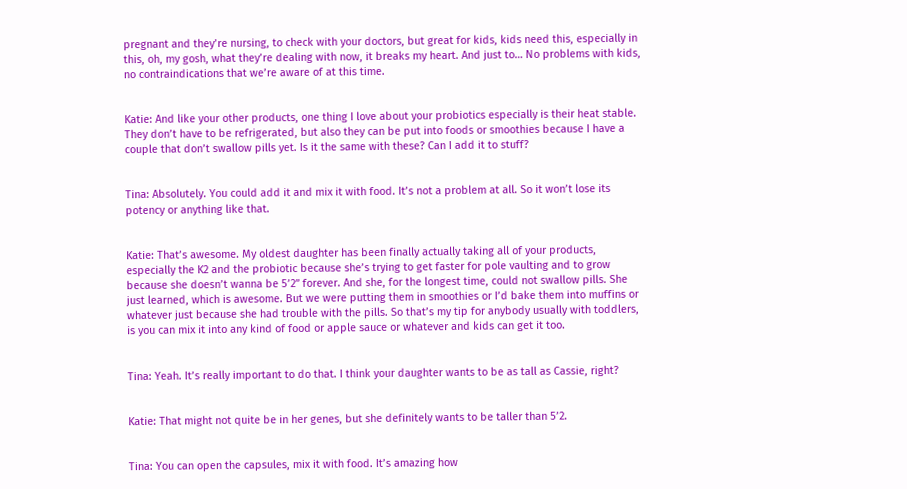pregnant and they’re nursing, to check with your doctors, but great for kids, kids need this, especially in this, oh, my gosh, what they’re dealing with now, it breaks my heart. And just to… No problems with kids, no contraindications that we’re aware of at this time.


Katie: And like your other products, one thing I love about your probiotics especially is their heat stable. They don’t have to be refrigerated, but also they can be put into foods or smoothies because I have a couple that don’t swallow pills yet. Is it the same with these? Can I add it to stuff?


Tina: Absolutely. You could add it and mix it with food. It’s not a problem at all. So it won’t lose its potency or anything like that.


Katie: That’s awesome. My oldest daughter has been finally actually taking all of your products, especially the K2 and the probiotic because she’s trying to get faster for pole vaulting and to grow because she doesn’t wanna be 5’2” forever. And she, for the longest time, could not swallow pills. She just learned, which is awesome. But we were putting them in smoothies or I’d bake them into muffins or whatever just because she had trouble with the pills. So that’s my tip for anybody usually with toddlers, is you can mix it into any kind of food or apple sauce or whatever and kids can get it too.


Tina: Yeah. It’s really important to do that. I think your daughter wants to be as tall as Cassie, right?


Katie: That might not quite be in her genes, but she definitely wants to be taller than 5’2.


Tina: You can open the capsules, mix it with food. It’s amazing how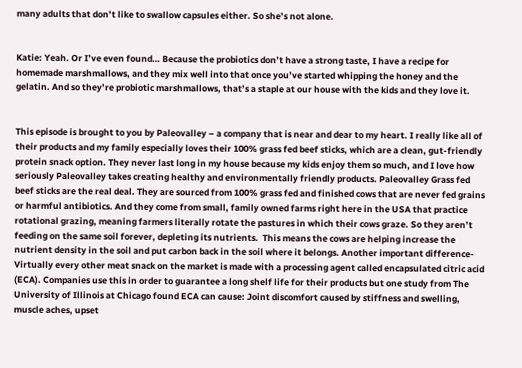many adults that don’t like to swallow capsules either. So she’s not alone.


Katie: Yeah. Or I’ve even found… Because the probiotics don’t have a strong taste, I have a recipe for homemade marshmallows, and they mix well into that once you’ve started whipping the honey and the gelatin. And so they’re probiotic marshmallows, that’s a staple at our house with the kids and they love it.


This episode is brought to you by Paleovalley – a company that is near and dear to my heart. I really like all of their products and my family especially loves their 100% grass fed beef sticks, which are a clean, gut-friendly protein snack option. They never last long in my house because my kids enjoy them so much, and I love how seriously Paleovalley takes creating healthy and environmentally friendly products. Paleovalley Grass fed beef sticks are the real deal. They are sourced from 100% grass fed and finished cows that are never fed grains or harmful antibiotics. And they come from small, family owned farms right here in the USA that practice rotational grazing, meaning farmers literally rotate the pastures in which their cows graze. So they aren’t feeding on the same soil forever, depleting its nutrients.  This means the cows are helping increase the nutrient density in the soil and put carbon back in the soil where it belongs. Another important difference- Virtually every other meat snack on the market is made with a processing agent called encapsulated citric acid (ECA). Companies use this in order to guarantee a long shelf life for their products but one study from The University of Illinois at Chicago found ECA can cause: Joint discomfort caused by stiffness and swelling, muscle aches, upset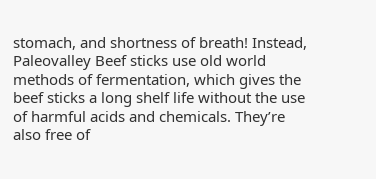stomach, and shortness of breath! Instead, Paleovalley Beef sticks use old world methods of fermentation, which gives the beef sticks a long shelf life without the use of harmful acids and chemicals. They’re also free of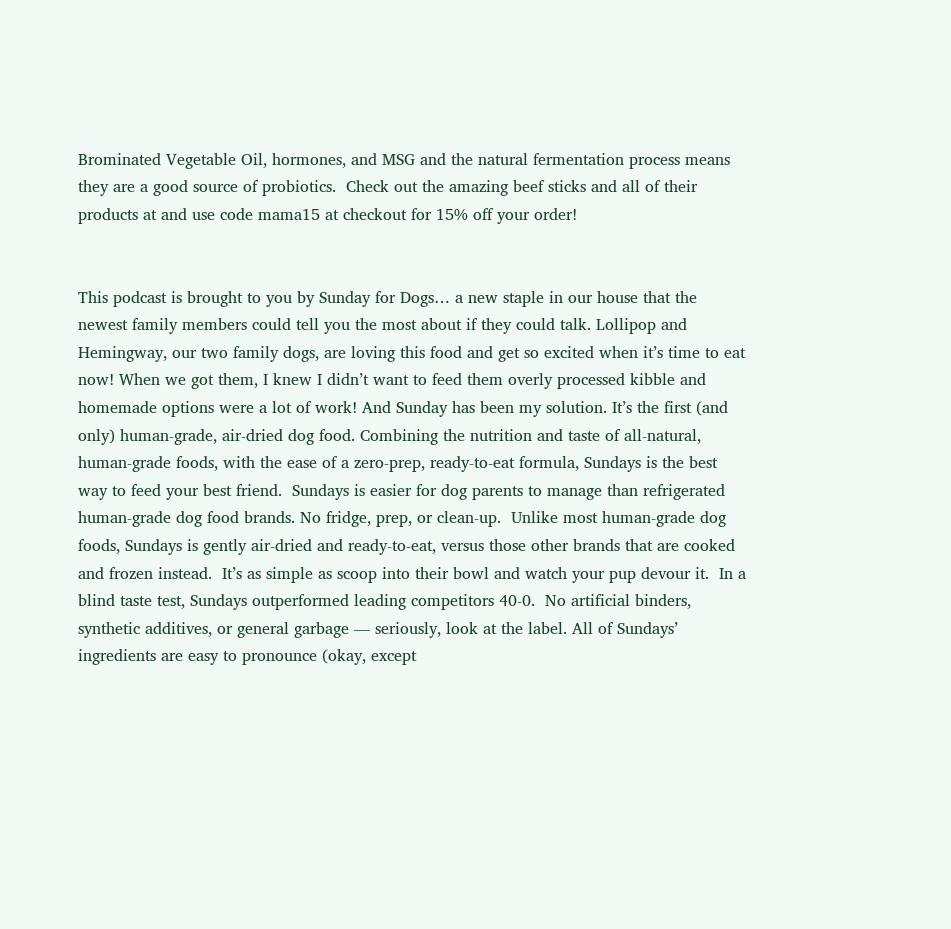Brominated Vegetable Oil, hormones, and MSG and the natural fermentation process means they are a good source of probiotics.  Check out the amazing beef sticks and all of their products at and use code mama15 at checkout for 15% off your order!


This podcast is brought to you by Sunday for Dogs… a new staple in our house that the newest family members could tell you the most about if they could talk. Lollipop and Hemingway, our two family dogs, are loving this food and get so excited when it’s time to eat now! When we got them, I knew I didn’t want to feed them overly processed kibble and homemade options were a lot of work! And Sunday has been my solution. It’s the first (and only) human-grade, air-dried dog food. Combining the nutrition and taste of all-natural, human-grade foods, with the ease of a zero-prep, ready-to-eat formula, Sundays is the best way to feed your best friend.  Sundays is easier for dog parents to manage than refrigerated human-grade dog food brands. No fridge, prep, or clean-up.  Unlike most human-grade dog foods, Sundays is gently air-dried and ready-to-eat, versus those other brands that are cooked and frozen instead.  It’s as simple as scoop into their bowl and watch your pup devour it.  In a blind taste test, Sundays outperformed leading competitors 40-0.  No artificial binders, synthetic additives, or general garbage — seriously, look at the label. All of Sundays’ ingredients are easy to pronounce (okay, except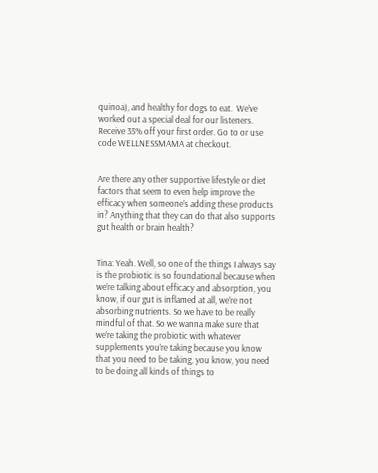quinoa), and healthy for dogs to eat.  We’ve worked out a special deal for our listeners. Receive 35% off your first order. Go to or use code WELLNESSMAMA at checkout.


Are there any other supportive lifestyle or diet factors that seem to even help improve the efficacy when someone’s adding these products in? Anything that they can do that also supports gut health or brain health?


Tina: Yeah. Well, so one of the things I always say is the probiotic is so foundational because when we’re talking about efficacy and absorption, you know, if our gut is inflamed at all, we’re not absorbing nutrients. So we have to be really mindful of that. So we wanna make sure that we’re taking the probiotic with whatever supplements you’re taking because you know that you need to be taking, you know, you need to be doing all kinds of things to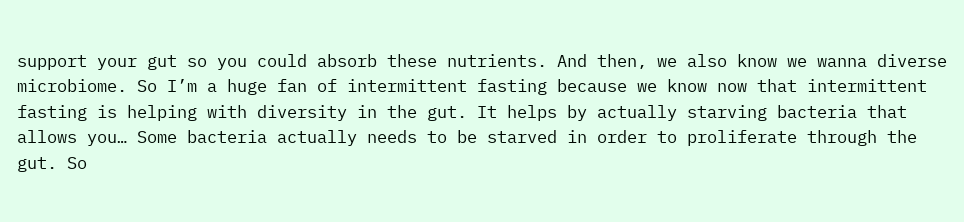support your gut so you could absorb these nutrients. And then, we also know we wanna diverse microbiome. So I’m a huge fan of intermittent fasting because we know now that intermittent fasting is helping with diversity in the gut. It helps by actually starving bacteria that allows you… Some bacteria actually needs to be starved in order to proliferate through the gut. So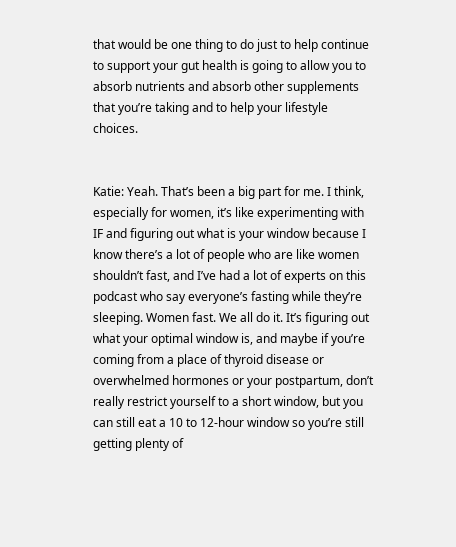that would be one thing to do just to help continue to support your gut health is going to allow you to absorb nutrients and absorb other supplements that you’re taking and to help your lifestyle choices.


Katie: Yeah. That’s been a big part for me. I think, especially for women, it’s like experimenting with IF and figuring out what is your window because I know there’s a lot of people who are like women shouldn’t fast, and I’ve had a lot of experts on this podcast who say everyone’s fasting while they’re sleeping. Women fast. We all do it. It’s figuring out what your optimal window is, and maybe if you’re coming from a place of thyroid disease or overwhelmed hormones or your postpartum, don’t really restrict yourself to a short window, but you can still eat a 10 to 12-hour window so you’re still getting plenty of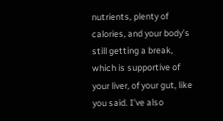nutrients, plenty of calories, and your body’s still getting a break, which is supportive of your liver, of your gut, like you said. I’ve also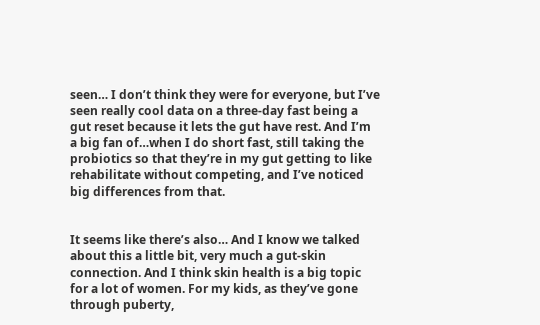seen… I don’t think they were for everyone, but I’ve seen really cool data on a three-day fast being a gut reset because it lets the gut have rest. And I’m a big fan of…when I do short fast, still taking the probiotics so that they’re in my gut getting to like rehabilitate without competing, and I’ve noticed big differences from that.


It seems like there’s also… And I know we talked about this a little bit, very much a gut-skin connection. And I think skin health is a big topic for a lot of women. For my kids, as they’ve gone through puberty,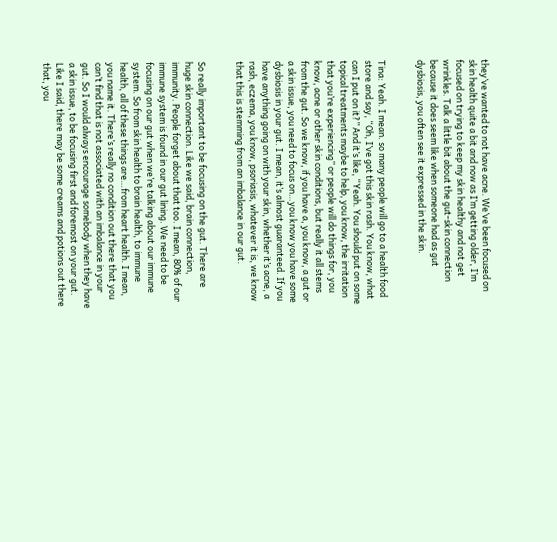they’ve wanted to not have acne. We’ve been focused on skin health quite a bit and now as I’m getting older, I’m focused on trying to keep my skin healthy and not get wrinkles. Talk a little bit about the gut-skin connection because it does seem like when someone had as gut dysbiosis, you often see it expressed in the skin.


Tina: Yeah. I mean. so many people will go to a health food store and say, “Oh, I’ve got this skin rash. You know, what can I put on it?” And it’s like, “Yeah. You should put on some topical treatments maybe to help, you know, the irritation that you’re experiencing” or people will do things for, you know, acne or other skin conditions, but really it all stems from the gut. So we know, if you have a, you know, a gut or a skin issue, you need to focus on…you know you have some dysbiosis in your gut. I mean, it’s almost guaranteed. If you have anything going on with your skin, whether it’s acne, a rash, eczema, you know, psoriasis, whatever it is, we know that this is stemming from an imbalance in our gut.


So really important to be focusing on the gut. There are huge skin connection. Like we said, brain connection, immunity. People forget about that too. I mean, 80% of our immune system is found in our gut lining. We need to be focusing on our gut when we’re talking about our immune system. So from skin health to brain health, to immune health, all of these things are…from heart health. I mean, you name it. There’s really no condition out there that you can’t find that is not associated with an imbalance in your gut. So I would always encourage somebody when they have a skin issue, to be focusing first and foremost on your gut. Like I said, there may be some creams and potions out there that, you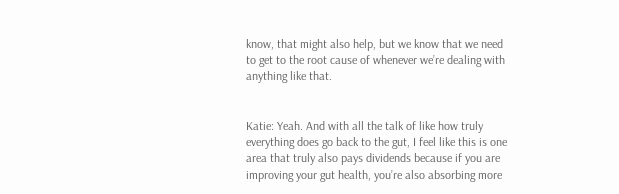know, that might also help, but we know that we need to get to the root cause of whenever we’re dealing with anything like that.


Katie: Yeah. And with all the talk of like how truly everything does go back to the gut, I feel like this is one area that truly also pays dividends because if you are improving your gut health, you’re also absorbing more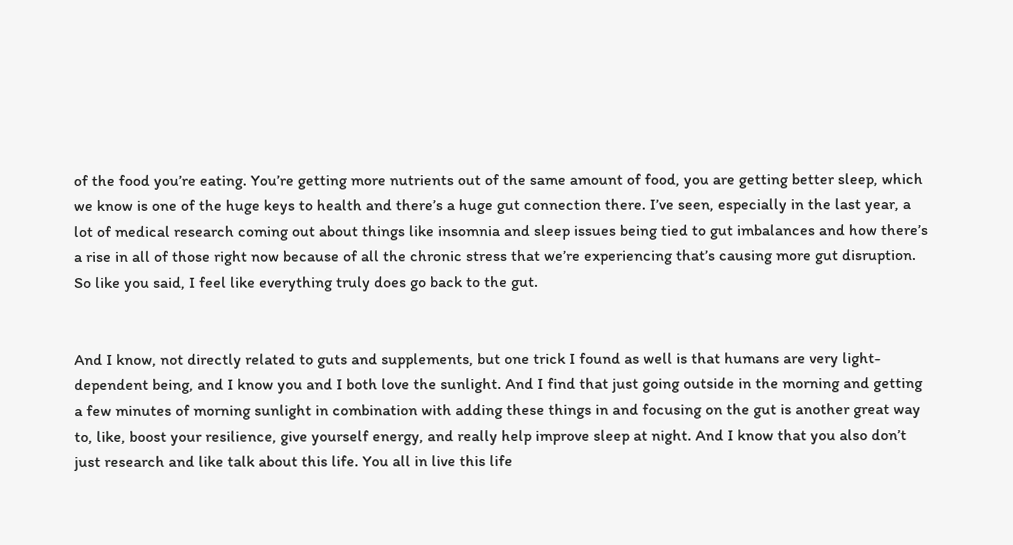of the food you’re eating. You’re getting more nutrients out of the same amount of food, you are getting better sleep, which we know is one of the huge keys to health and there’s a huge gut connection there. I’ve seen, especially in the last year, a lot of medical research coming out about things like insomnia and sleep issues being tied to gut imbalances and how there’s a rise in all of those right now because of all the chronic stress that we’re experiencing that’s causing more gut disruption. So like you said, I feel like everything truly does go back to the gut.


And I know, not directly related to guts and supplements, but one trick I found as well is that humans are very light-dependent being, and I know you and I both love the sunlight. And I find that just going outside in the morning and getting a few minutes of morning sunlight in combination with adding these things in and focusing on the gut is another great way to, like, boost your resilience, give yourself energy, and really help improve sleep at night. And I know that you also don’t just research and like talk about this life. You all in live this life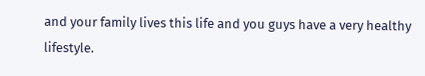and your family lives this life and you guys have a very healthy lifestyle.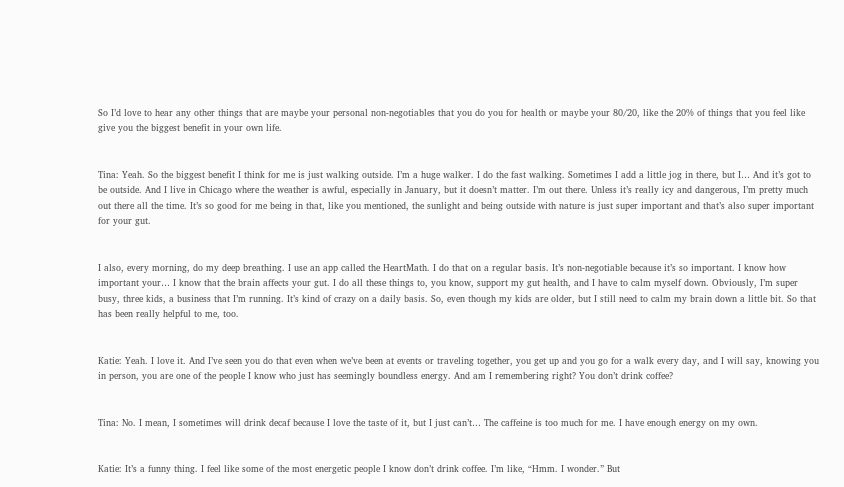So I’d love to hear any other things that are maybe your personal non-negotiables that you do you for health or maybe your 80/20, like the 20% of things that you feel like give you the biggest benefit in your own life.


Tina: Yeah. So the biggest benefit I think for me is just walking outside. I’m a huge walker. I do the fast walking. Sometimes I add a little jog in there, but I… And it’s got to be outside. And I live in Chicago where the weather is awful, especially in January, but it doesn’t matter. I’m out there. Unless it’s really icy and dangerous, I’m pretty much out there all the time. It’s so good for me being in that, like you mentioned, the sunlight and being outside with nature is just super important and that’s also super important for your gut.


I also, every morning, do my deep breathing. I use an app called the HeartMath. I do that on a regular basis. It’s non-negotiable because it’s so important. I know how important your… I know that the brain affects your gut. I do all these things to, you know, support my gut health, and I have to calm myself down. Obviously, I’m super busy, three kids, a business that I’m running. It’s kind of crazy on a daily basis. So, even though my kids are older, but I still need to calm my brain down a little bit. So that has been really helpful to me, too.


Katie: Yeah. I love it. And I’ve seen you do that even when we’ve been at events or traveling together, you get up and you go for a walk every day, and I will say, knowing you in person, you are one of the people I know who just has seemingly boundless energy. And am I remembering right? You don’t drink coffee?


Tina: No. I mean, I sometimes will drink decaf because I love the taste of it, but I just can’t… The caffeine is too much for me. I have enough energy on my own.


Katie: It’s a funny thing. I feel like some of the most energetic people I know don’t drink coffee. I’m like, “Hmm. I wonder.” But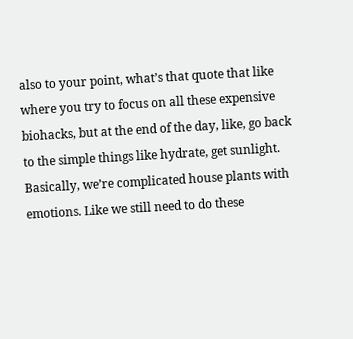also to your point, what’s that quote that like where you try to focus on all these expensive biohacks, but at the end of the day, like, go back to the simple things like hydrate, get sunlight. Basically, we’re complicated house plants with emotions. Like we still need to do these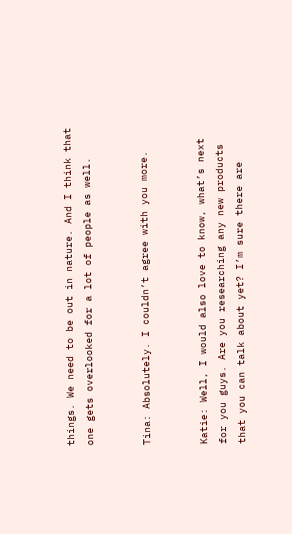things. We need to be out in nature. And I think that one gets overlooked for a lot of people as well.


Tina: Absolutely. I couldn’t agree with you more.


Katie: Well, I would also love to know, what’s next for you guys. Are you researching any new products that you can talk about yet? I’m sure there are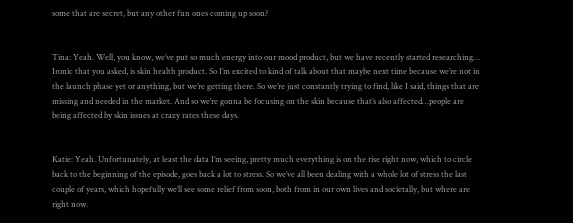some that are secret, but any other fun ones coming up soon?


Tina: Yeah. Well, you know, we’ve put so much energy into our mood product, but we have recently started researching… Ironic that you asked, is skin health product. So I’m excited to kind of talk about that maybe next time because we’re not in the launch phase yet or anything, but we’re getting there. So we’re just constantly trying to find, like I said, things that are missing and needed in the market. And so we’re gonna be focusing on the skin because that’s also affected…people are being affected by skin issues at crazy rates these days.


Katie: Yeah. Unfortunately, at least the data I’m seeing, pretty much everything is on the rise right now, which to circle back to the beginning of the episode, goes back a lot to stress. So we’ve all been dealing with a whole lot of stress the last couple of years, which hopefully we’ll see some relief from soon, both from in our own lives and societally, but where are right now.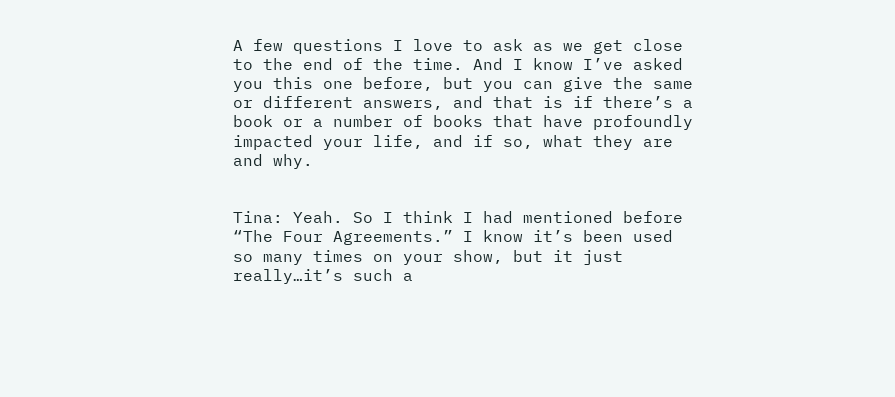A few questions I love to ask as we get close to the end of the time. And I know I’ve asked you this one before, but you can give the same or different answers, and that is if there’s a book or a number of books that have profoundly impacted your life, and if so, what they are and why.


Tina: Yeah. So I think I had mentioned before “The Four Agreements.” I know it’s been used so many times on your show, but it just really…it’s such a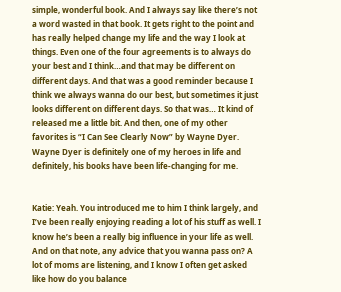simple, wonderful book. And I always say like there’s not a word wasted in that book. It gets right to the point and has really helped change my life and the way I look at things. Even one of the four agreements is to always do your best and I think…and that may be different on different days. And that was a good reminder because I think we always wanna do our best, but sometimes it just looks different on different days. So that was… It kind of released me a little bit. And then, one of my other favorites is “I Can See Clearly Now” by Wayne Dyer. Wayne Dyer is definitely one of my heroes in life and definitely, his books have been life-changing for me.


Katie: Yeah. You introduced me to him I think largely, and I’ve been really enjoying reading a lot of his stuff as well. I know he’s been a really big influence in your life as well. And on that note, any advice that you wanna pass on? A lot of moms are listening, and I know I often get asked like how do you balance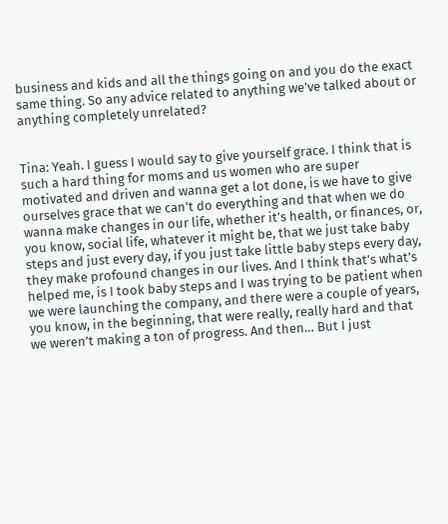business and kids and all the things going on and you do the exact same thing. So any advice related to anything we’ve talked about or anything completely unrelated?


Tina: Yeah. I guess I would say to give yourself grace. I think that is such a hard thing for moms and us women who are super motivated and driven and wanna get a lot done, is we have to give ourselves grace that we can’t do everything and that when we do wanna make changes in our life, whether it’s health, or finances, or, you know, social life, whatever it might be, that we just take baby steps and just every day, if you just take little baby steps every day, they make profound changes in our lives. And I think that’s what’s helped me, is I took baby steps and I was trying to be patient when we were launching the company, and there were a couple of years, you know, in the beginning, that were really, really hard and that we weren’t making a ton of progress. And then… But I just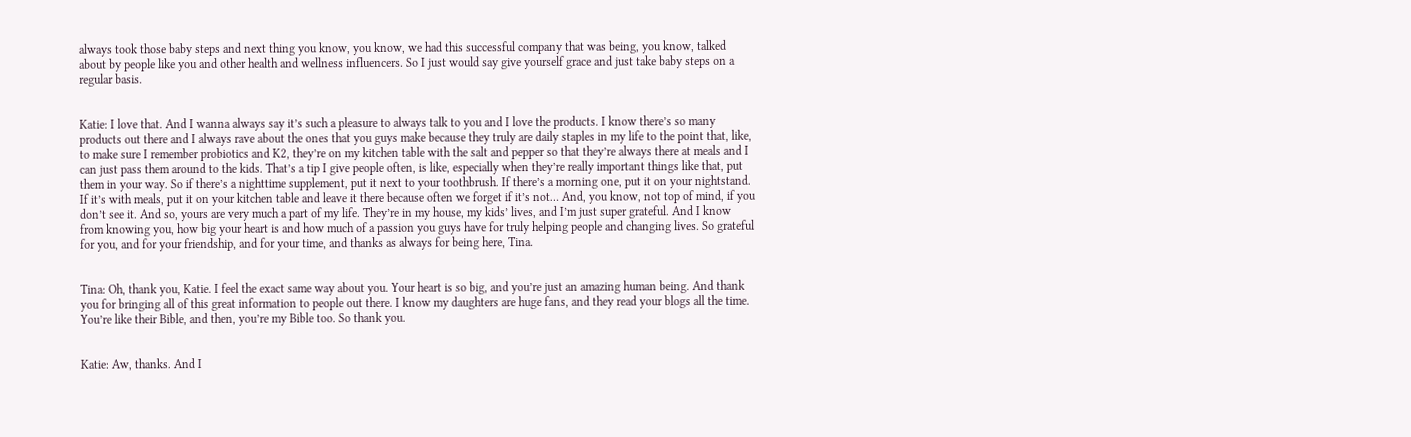always took those baby steps and next thing you know, you know, we had this successful company that was being, you know, talked about by people like you and other health and wellness influencers. So I just would say give yourself grace and just take baby steps on a regular basis.


Katie: I love that. And I wanna always say it’s such a pleasure to always talk to you and I love the products. I know there’s so many products out there and I always rave about the ones that you guys make because they truly are daily staples in my life to the point that, like, to make sure I remember probiotics and K2, they’re on my kitchen table with the salt and pepper so that they’re always there at meals and I can just pass them around to the kids. That’s a tip I give people often, is like, especially when they’re really important things like that, put them in your way. So if there’s a nighttime supplement, put it next to your toothbrush. If there’s a morning one, put it on your nightstand. If it’s with meals, put it on your kitchen table and leave it there because often we forget if it’s not… And, you know, not top of mind, if you don’t see it. And so, yours are very much a part of my life. They’re in my house, my kids’ lives, and I’m just super grateful. And I know from knowing you, how big your heart is and how much of a passion you guys have for truly helping people and changing lives. So grateful for you, and for your friendship, and for your time, and thanks as always for being here, Tina.


Tina: Oh, thank you, Katie. I feel the exact same way about you. Your heart is so big, and you’re just an amazing human being. And thank you for bringing all of this great information to people out there. I know my daughters are huge fans, and they read your blogs all the time. You’re like their Bible, and then, you’re my Bible too. So thank you.


Katie: Aw, thanks. And I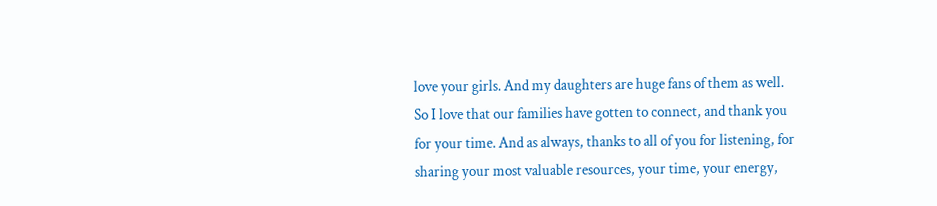love your girls. And my daughters are huge fans of them as well. So I love that our families have gotten to connect, and thank you for your time. And as always, thanks to all of you for listening, for sharing your most valuable resources, your time, your energy,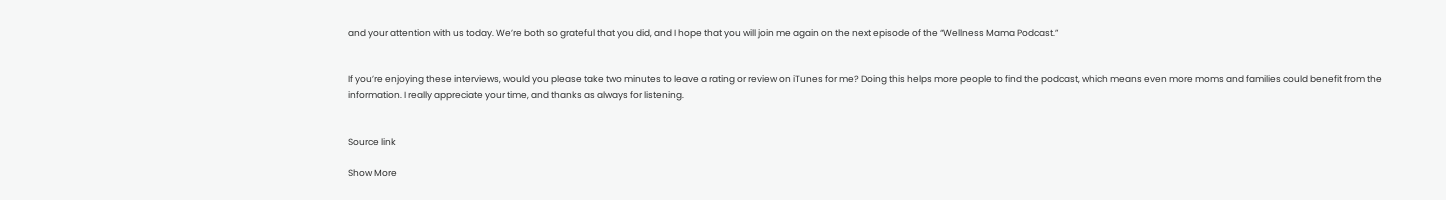and your attention with us today. We’re both so grateful that you did, and I hope that you will join me again on the next episode of the “Wellness Mama Podcast.”


If you’re enjoying these interviews, would you please take two minutes to leave a rating or review on iTunes for me? Doing this helps more people to find the podcast, which means even more moms and families could benefit from the information. I really appreciate your time, and thanks as always for listening.


Source link

Show More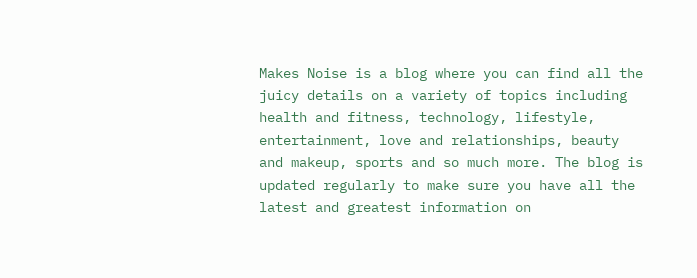Makes Noise is a blog where you can find all the juicy details on a variety of topics including health and fitness, technology, lifestyle, entertainment, love and relationships, beauty and makeup, sports and so much more. The blog is updated regularly to make sure you have all the latest and greatest information on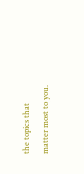the topics that matter most to you.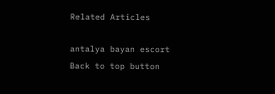Related Articles

antalya bayan escort
Back to top button